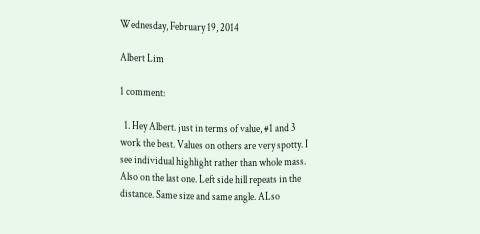Wednesday, February 19, 2014

Albert Lim

1 comment:

  1. Hey Albert. just in terms of value, #1 and 3 work the best. Values on others are very spotty. I see individual highlight rather than whole mass. Also on the last one. Left side hill repeats in the distance. Same size and same angle. ALso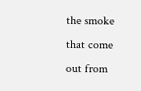the smoke that come out from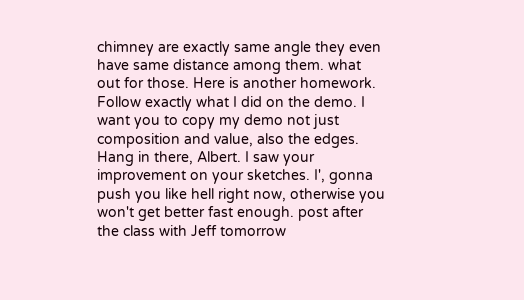chimney are exactly same angle they even have same distance among them. what out for those. Here is another homework. Follow exactly what I did on the demo. I want you to copy my demo not just composition and value, also the edges. Hang in there, Albert. I saw your improvement on your sketches. I', gonna push you like hell right now, otherwise you won't get better fast enough. post after the class with Jeff tomorrow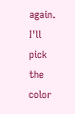again. I'll pick the color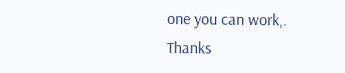one you can work,. Thanks